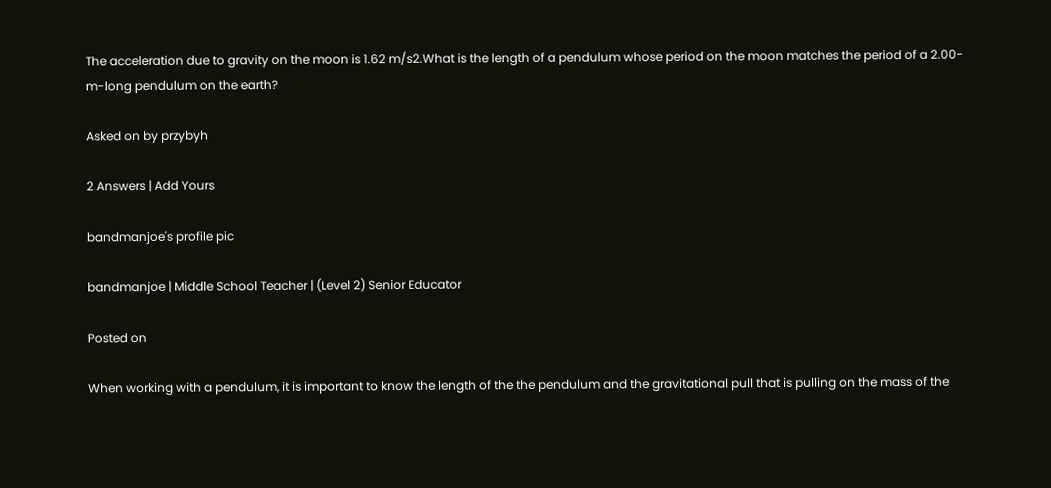The acceleration due to gravity on the moon is 1.62 m/s2.What is the length of a pendulum whose period on the moon matches the period of a 2.00-m-long pendulum on the earth?

Asked on by przybyh

2 Answers | Add Yours

bandmanjoe's profile pic

bandmanjoe | Middle School Teacher | (Level 2) Senior Educator

Posted on

When working with a pendulum, it is important to know the length of the the pendulum and the gravitational pull that is pulling on the mass of the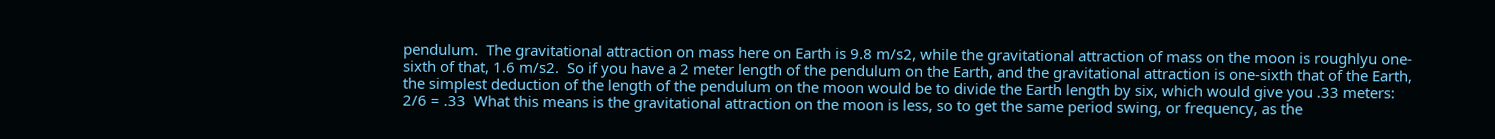pendulum.  The gravitational attraction on mass here on Earth is 9.8 m/s2, while the gravitational attraction of mass on the moon is roughlyu one-sixth of that, 1.6 m/s2.  So if you have a 2 meter length of the pendulum on the Earth, and the gravitational attraction is one-sixth that of the Earth, the simplest deduction of the length of the pendulum on the moon would be to divide the Earth length by six, which would give you .33 meters:  2/6 = .33  What this means is the gravitational attraction on the moon is less, so to get the same period swing, or frequency, as the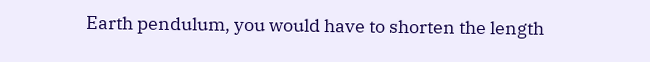Earth pendulum, you would have to shorten the length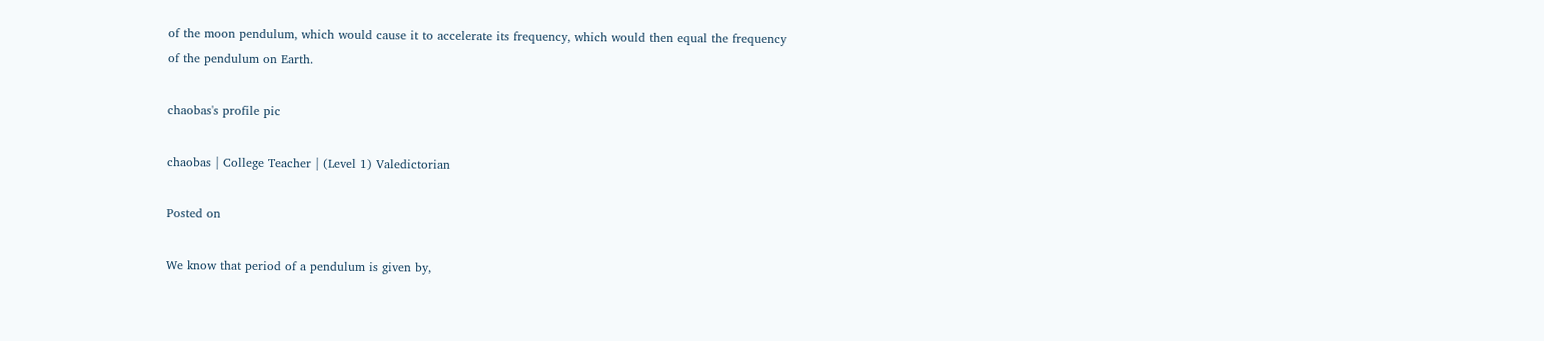of the moon pendulum, which would cause it to accelerate its frequency, which would then equal the frequency of the pendulum on Earth.

chaobas's profile pic

chaobas | College Teacher | (Level 1) Valedictorian

Posted on

We know that period of a pendulum is given by,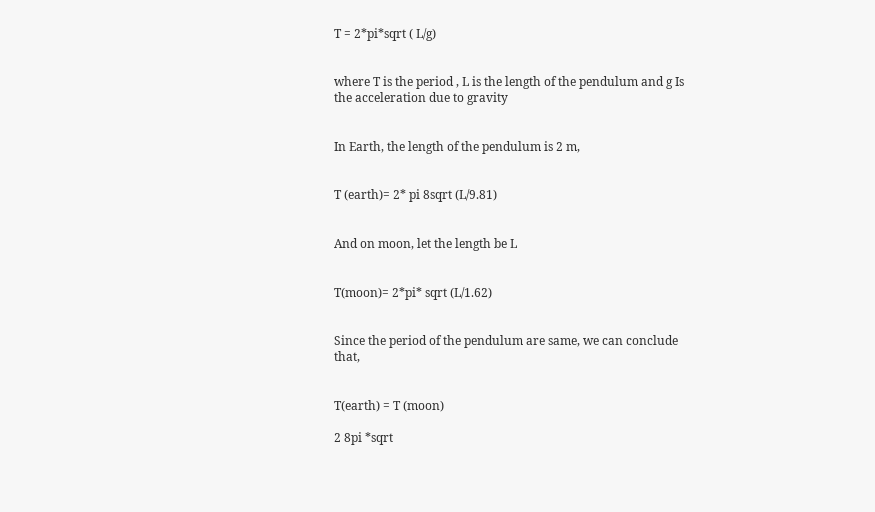T = 2*pi*sqrt ( L/g)


where T is the period , L is the length of the pendulum and g Is the acceleration due to gravity


In Earth, the length of the pendulum is 2 m,


T (earth)= 2* pi 8sqrt (L/9.81)


And on moon, let the length be L


T(moon)= 2*pi* sqrt (L/1.62)


Since the period of the pendulum are same, we can conclude that,


T(earth) = T (moon)

2 8pi *sqrt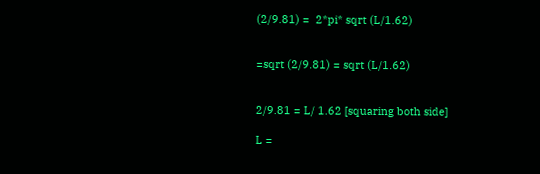(2/9.81) =  2*pi* sqrt (L/1.62)


=sqrt (2/9.81) = sqrt (L/1.62)


2/9.81 = L/ 1.62 [squaring both side]

L =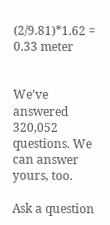(2/9.81)*1.62 = 0.33 meter


We’ve answered 320,052 questions. We can answer yours, too.

Ask a question